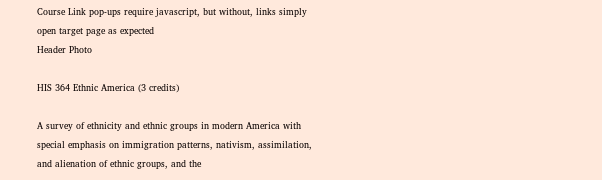Course Link pop-ups require javascript, but without, links simply open target page as expected
Header Photo

HIS 364 Ethnic America (3 credits)

A survey of ethnicity and ethnic groups in modern America with special emphasis on immigration patterns, nativism, assimilation, and alienation of ethnic groups, and the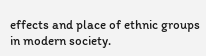effects and place of ethnic groups in modern society.